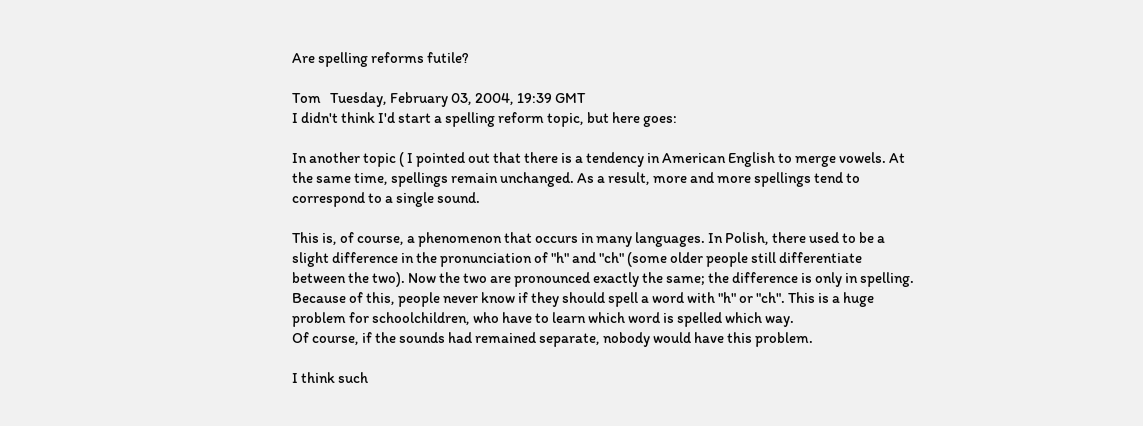Are spelling reforms futile?

Tom   Tuesday, February 03, 2004, 19:39 GMT
I didn't think I'd start a spelling reform topic, but here goes:

In another topic ( I pointed out that there is a tendency in American English to merge vowels. At the same time, spellings remain unchanged. As a result, more and more spellings tend to correspond to a single sound.

This is, of course, a phenomenon that occurs in many languages. In Polish, there used to be a slight difference in the pronunciation of "h" and "ch" (some older people still differentiate between the two). Now the two are pronounced exactly the same; the difference is only in spelling. Because of this, people never know if they should spell a word with "h" or "ch". This is a huge problem for schoolchildren, who have to learn which word is spelled which way.
Of course, if the sounds had remained separate, nobody would have this problem.

I think such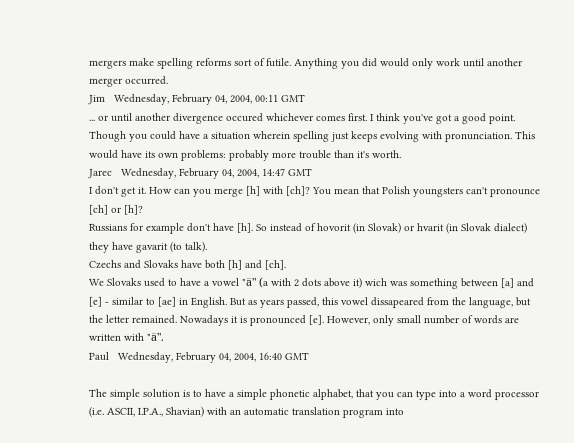mergers make spelling reforms sort of futile. Anything you did would only work until another merger occurred.
Jim   Wednesday, February 04, 2004, 00:11 GMT
... or until another divergence occured whichever comes first. I think you've got a good point. Though you could have a situation wherein spelling just keeps evolving with pronunciation. This would have its own problems: probably more trouble than it's worth.
Jarec   Wednesday, February 04, 2004, 14:47 GMT
I don't get it. How can you merge [h] with [ch]? You mean that Polish youngsters can't pronounce [ch] or [h]?
Russians for example don't have [h]. So instead of hovorit (in Slovak) or hvarit (in Slovak dialect) they have gavarit (to talk).
Czechs and Slovaks have both [h] and [ch].
We Slovaks used to have a vowel "ä" (a with 2 dots above it) wich was something between [a] and [e] - similar to [ae] in English. But as years passed, this vowel dissapeared from the language, but the letter remained. Nowadays it is pronounced [e]. However, only small number of words are written with "ä".
Paul   Wednesday, February 04, 2004, 16:40 GMT

The simple solution is to have a simple phonetic alphabet, that you can type into a word processor (i.e. ASCII, I.P.A., Shavian) with an automatic translation program into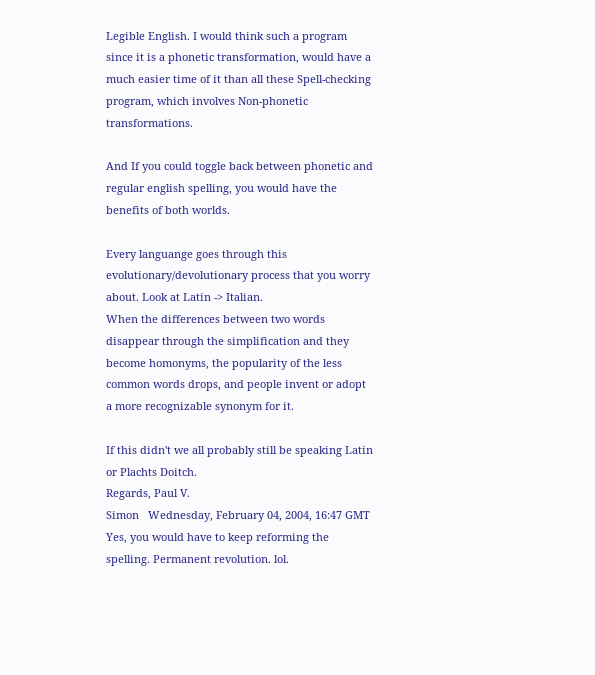Legible English. I would think such a program since it is a phonetic transformation, would have a much easier time of it than all these Spell-checking program, which involves Non-phonetic transformations.

And If you could toggle back between phonetic and regular english spelling, you would have the benefits of both worlds.

Every languange goes through this evolutionary/devolutionary process that you worry about. Look at Latin -> Italian.
When the differences between two words disappear through the simplification and they become homonyms, the popularity of the less common words drops, and people invent or adopt a more recognizable synonym for it.

If this didn't we all probably still be speaking Latin or Plachts Doitch.
Regards, Paul V.
Simon   Wednesday, February 04, 2004, 16:47 GMT
Yes, you would have to keep reforming the spelling. Permanent revolution. lol.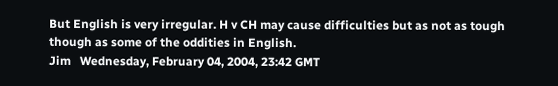But English is very irregular. H v CH may cause difficulties but as not as tough though as some of the oddities in English.
Jim   Wednesday, February 04, 2004, 23:42 GMT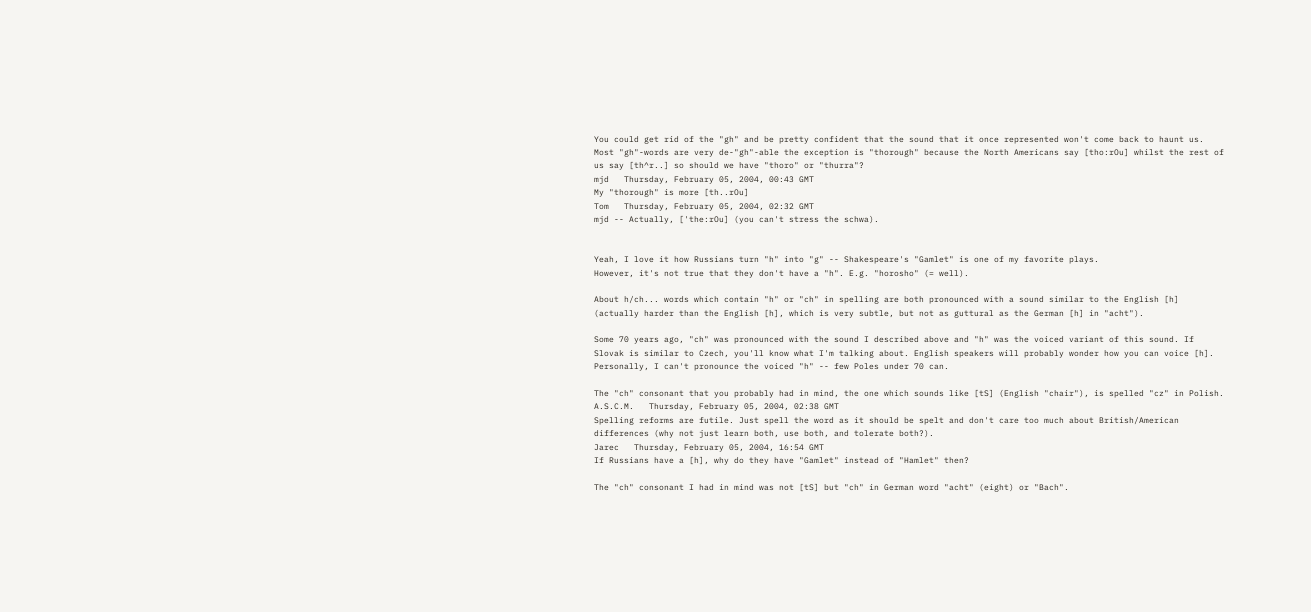You could get rid of the "gh" and be pretty confident that the sound that it once represented won't come back to haunt us. Most "gh"-words are very de-"gh"-able the exception is "thorough" because the North Americans say [tho:rOu] whilst the rest of us say [th^r..] so should we have "thoro" or "thurra"?
mjd   Thursday, February 05, 2004, 00:43 GMT
My "thorough" is more [th..rOu]
Tom   Thursday, February 05, 2004, 02:32 GMT
mjd -- Actually, ['the:rOu] (you can't stress the schwa).


Yeah, I love it how Russians turn "h" into "g" -- Shakespeare's "Gamlet" is one of my favorite plays.
However, it's not true that they don't have a "h". E.g. "horosho" (= well).

About h/ch... words which contain "h" or "ch" in spelling are both pronounced with a sound similar to the English [h] (actually harder than the English [h], which is very subtle, but not as guttural as the German [h] in "acht").

Some 70 years ago, "ch" was pronounced with the sound I described above and "h" was the voiced variant of this sound. If Slovak is similar to Czech, you'll know what I'm talking about. English speakers will probably wonder how you can voice [h].
Personally, I can't pronounce the voiced "h" -- few Poles under 70 can.

The "ch" consonant that you probably had in mind, the one which sounds like [tS] (English "chair"), is spelled "cz" in Polish.
A.S.C.M.   Thursday, February 05, 2004, 02:38 GMT
Spelling reforms are futile. Just spell the word as it should be spelt and don't care too much about British/American differences (why not just learn both, use both, and tolerate both?).
Jarec   Thursday, February 05, 2004, 16:54 GMT
If Russians have a [h], why do they have "Gamlet" instead of "Hamlet" then?

The "ch" consonant I had in mind was not [tS] but "ch" in German word "acht" (eight) or "Bach".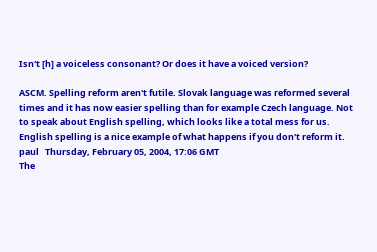Isn't [h] a voiceless consonant? Or does it have a voiced version?

ASCM. Spelling reform aren't futile. Slovak language was reformed several times and it has now easier spelling than for example Czech language. Not to speak about English spelling, which looks like a total mess for us.
English spelling is a nice example of what happens if you don't reform it.
paul   Thursday, February 05, 2004, 17:06 GMT
The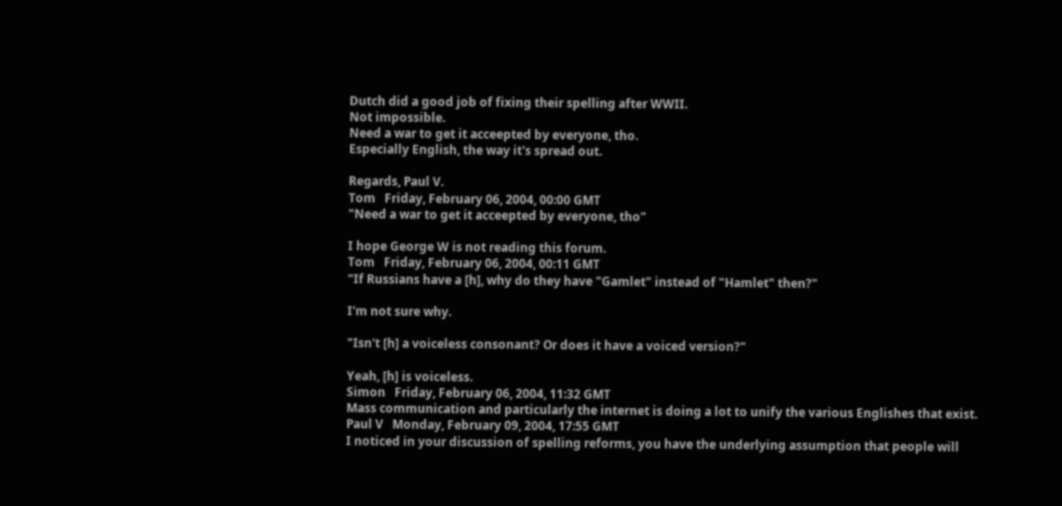Dutch did a good job of fixing their spelling after WWII.
Not impossible.
Need a war to get it acceepted by everyone, tho.
Especially English, the way it's spread out.

Regards, Paul V.
Tom   Friday, February 06, 2004, 00:00 GMT
"Need a war to get it acceepted by everyone, tho"

I hope George W is not reading this forum.
Tom   Friday, February 06, 2004, 00:11 GMT
"If Russians have a [h], why do they have "Gamlet" instead of "Hamlet" then?"

I'm not sure why.

"Isn't [h] a voiceless consonant? Or does it have a voiced version?"

Yeah, [h] is voiceless.
Simon   Friday, February 06, 2004, 11:32 GMT
Mass communication and particularly the internet is doing a lot to unify the various Englishes that exist.
Paul V   Monday, February 09, 2004, 17:55 GMT
I noticed in your discussion of spelling reforms, you have the underlying assumption that people will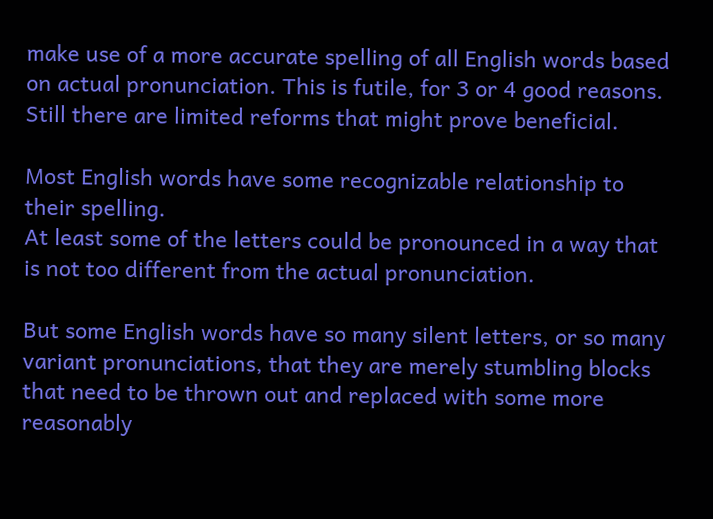make use of a more accurate spelling of all English words based on actual pronunciation. This is futile, for 3 or 4 good reasons.
Still there are limited reforms that might prove beneficial.

Most English words have some recognizable relationship to their spelling.
At least some of the letters could be pronounced in a way that is not too different from the actual pronunciation.

But some English words have so many silent letters, or so many variant pronunciations, that they are merely stumbling blocks that need to be thrown out and replaced with some more reasonably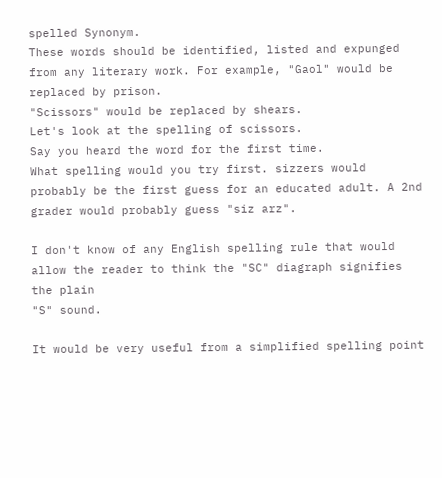spelled Synonym.
These words should be identified, listed and expunged from any literary work. For example, "Gaol" would be replaced by prison.
"Scissors" would be replaced by shears.
Let's look at the spelling of scissors.
Say you heard the word for the first time.
What spelling would you try first. sizzers would probably be the first guess for an educated adult. A 2nd grader would probably guess "siz arz".

I don't know of any English spelling rule that would
allow the reader to think the "SC" diagraph signifies the plain
"S" sound.

It would be very useful from a simplified spelling point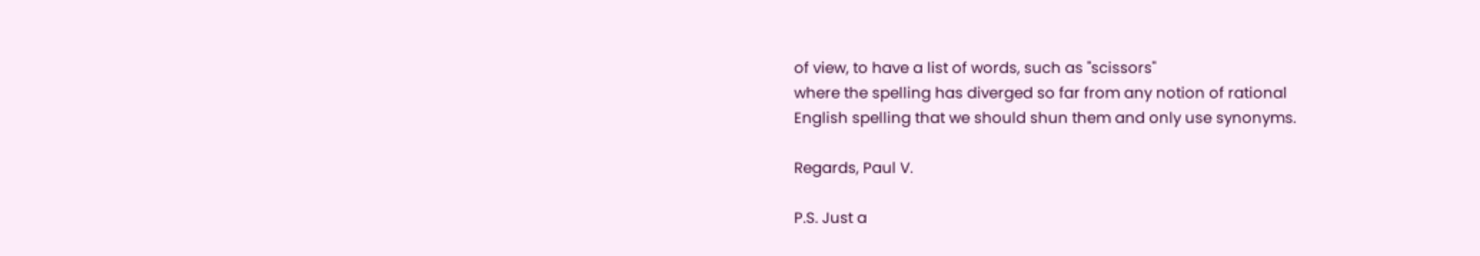of view, to have a list of words, such as "scissors"
where the spelling has diverged so far from any notion of rational
English spelling that we should shun them and only use synonyms.

Regards, Paul V.

P.S. Just a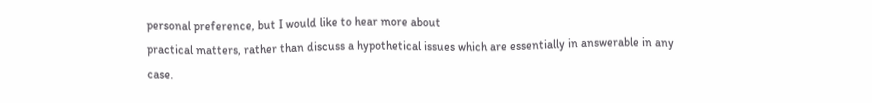personal preference, but I would like to hear more about
practical matters, rather than discuss a hypothetical issues which are essentially in answerable in any case.